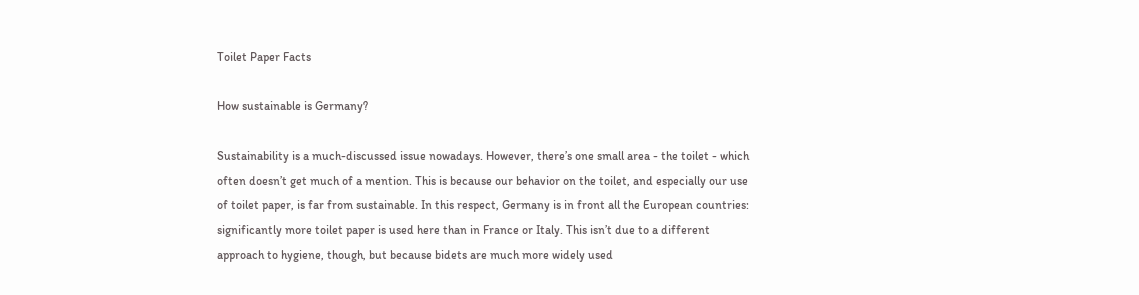Toilet Paper Facts

How sustainable is Germany?

Sustainability is a much-discussed issue nowadays. However, there’s one small area - the toilet - which often doesn’t get much of a mention. This is because our behavior on the toilet, and especially our use of toilet paper, is far from sustainable. In this respect, Germany is in front all the European countries: significantly more toilet paper is used here than in France or Italy. This isn’t due to a different approach to hygiene, though, but because bidets are much more widely used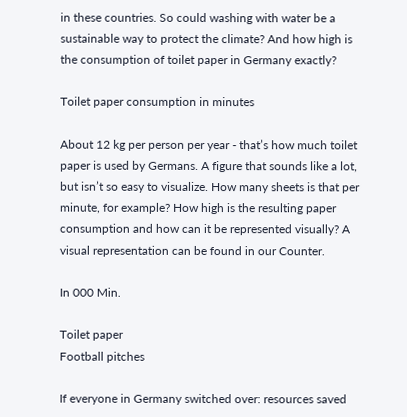in these countries. So could washing with water be a sustainable way to protect the climate? And how high is the consumption of toilet paper in Germany exactly?

Toilet paper consumption in minutes

About 12 kg per person per year - that’s how much toilet paper is used by Germans. A figure that sounds like a lot, but isn’t so easy to visualize. How many sheets is that per minute, for example? How high is the resulting paper consumption and how can it be represented visually? A visual representation can be found in our Counter.

In 000 Min.

Toilet paper
Football pitches

If everyone in Germany switched over: resources saved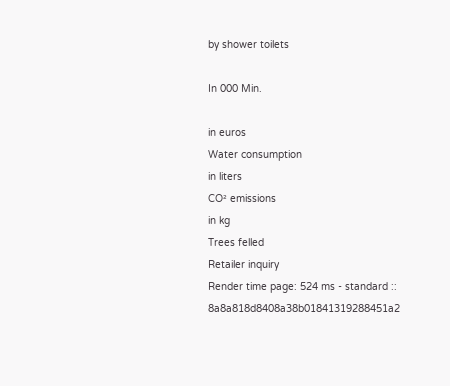by shower toilets

In 000 Min.

in euros
Water consumption
in liters
CO² emissions
in kg
Trees felled
Retailer inquiry
Render time page: 524 ms - standard :: 8a8a818d8408a38b01841319288451a2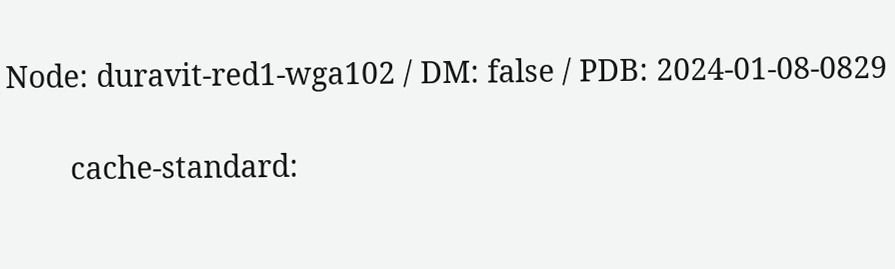Node: duravit-red1-wga102 / DM: false / PDB: 2024-01-08-0829

        cache-standard: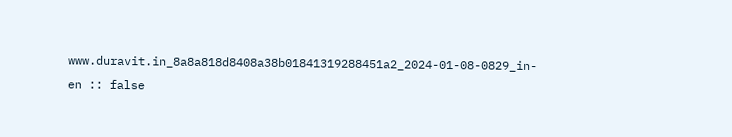www.duravit.in_8a8a818d8408a38b01841319288451a2_2024-01-08-0829_in-en :: false